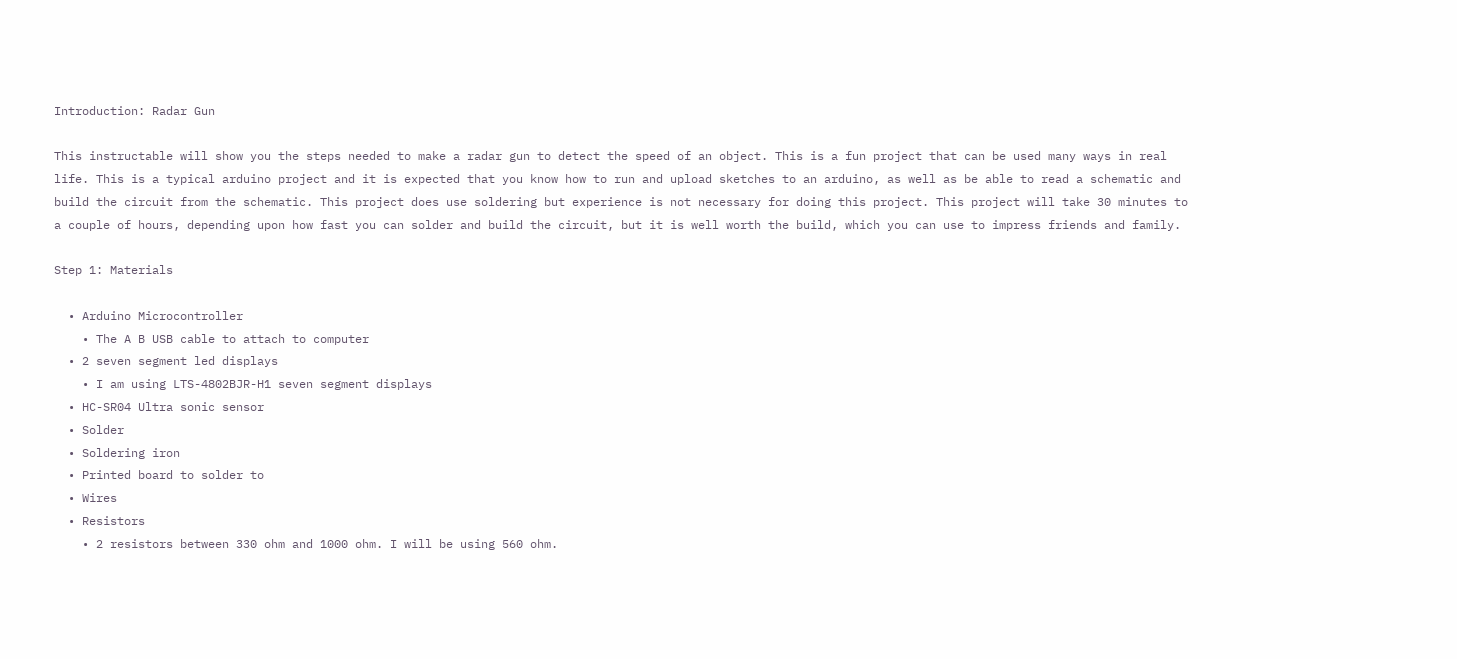Introduction: Radar Gun

This instructable will show you the steps needed to make a radar gun to detect the speed of an object. This is a fun project that can be used many ways in real life. This is a typical arduino project and it is expected that you know how to run and upload sketches to an arduino, as well as be able to read a schematic and build the circuit from the schematic. This project does use soldering but experience is not necessary for doing this project. This project will take 30 minutes to a couple of hours, depending upon how fast you can solder and build the circuit, but it is well worth the build, which you can use to impress friends and family.

Step 1: Materials

  • Arduino Microcontroller
    • The A B USB cable to attach to computer
  • 2 seven segment led displays
    • I am using LTS-4802BJR-H1 seven segment displays
  • HC-SR04 Ultra sonic sensor
  • Solder
  • Soldering iron
  • Printed board to solder to
  • Wires
  • Resistors
    • 2 resistors between 330 ohm and 1000 ohm. I will be using 560 ohm.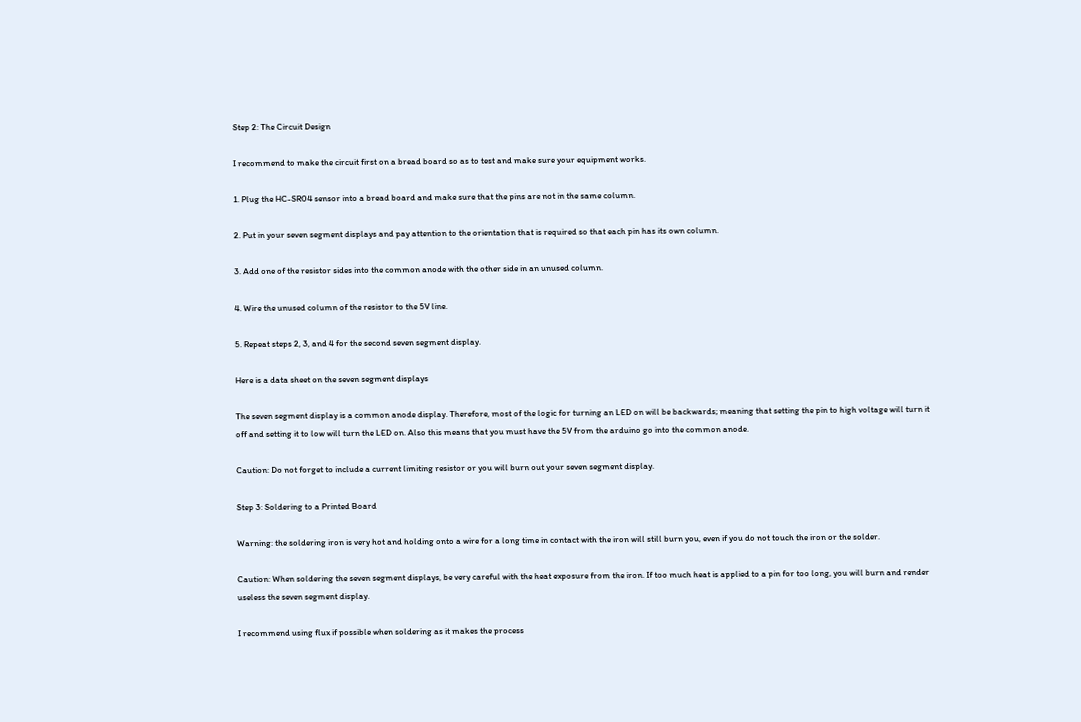Step 2: The Circuit Design

I recommend to make the circuit first on a bread board so as to test and make sure your equipment works.

1. Plug the HC-SR04 sensor into a bread board and make sure that the pins are not in the same column.

2. Put in your seven segment displays and pay attention to the orientation that is required so that each pin has its own column.

3. Add one of the resistor sides into the common anode with the other side in an unused column.

4. Wire the unused column of the resistor to the 5V line.

5. Repeat steps 2, 3, and 4 for the second seven segment display.

Here is a data sheet on the seven segment displays

The seven segment display is a common anode display. Therefore, most of the logic for turning an LED on will be backwards; meaning that setting the pin to high voltage will turn it off and setting it to low will turn the LED on. Also this means that you must have the 5V from the arduino go into the common anode.

Caution: Do not forget to include a current limiting resistor or you will burn out your seven segment display.

Step 3: Soldering to a Printed Board

Warning: the soldering iron is very hot and holding onto a wire for a long time in contact with the iron will still burn you, even if you do not touch the iron or the solder.

Caution: When soldering the seven segment displays, be very careful with the heat exposure from the iron. If too much heat is applied to a pin for too long, you will burn and render useless the seven segment display.

I recommend using flux if possible when soldering as it makes the process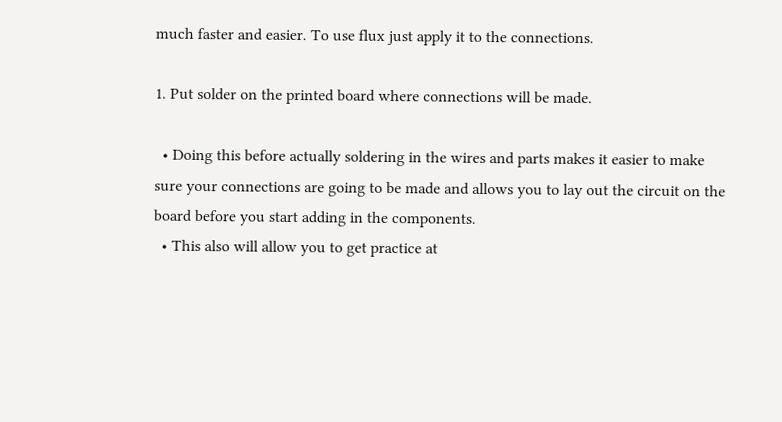much faster and easier. To use flux just apply it to the connections.

1. Put solder on the printed board where connections will be made.

  • Doing this before actually soldering in the wires and parts makes it easier to make sure your connections are going to be made and allows you to lay out the circuit on the board before you start adding in the components.
  • This also will allow you to get practice at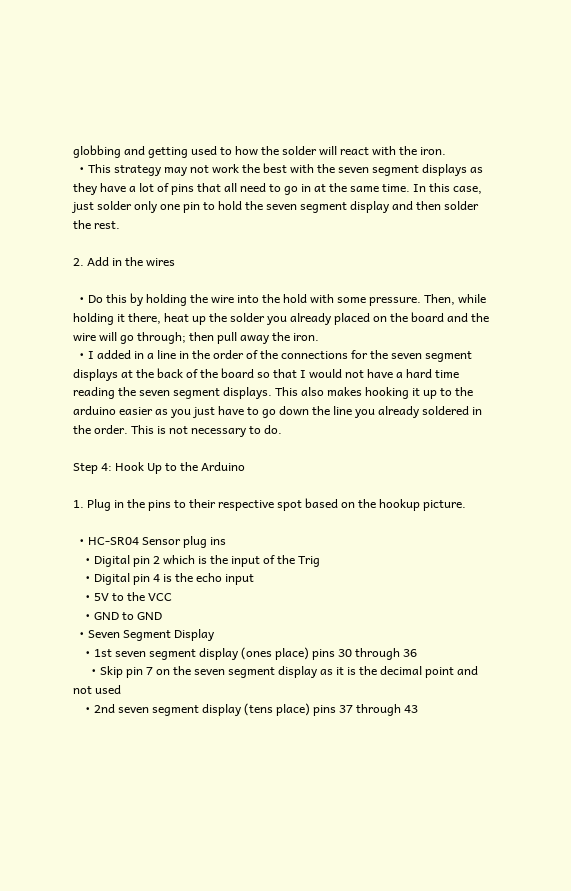globbing and getting used to how the solder will react with the iron.
  • This strategy may not work the best with the seven segment displays as they have a lot of pins that all need to go in at the same time. In this case, just solder only one pin to hold the seven segment display and then solder the rest.

2. Add in the wires

  • Do this by holding the wire into the hold with some pressure. Then, while holding it there, heat up the solder you already placed on the board and the wire will go through; then pull away the iron.
  • I added in a line in the order of the connections for the seven segment displays at the back of the board so that I would not have a hard time reading the seven segment displays. This also makes hooking it up to the arduino easier as you just have to go down the line you already soldered in the order. This is not necessary to do.

Step 4: Hook Up to the Arduino

1. Plug in the pins to their respective spot based on the hookup picture.

  • HC-SR04 Sensor plug ins
    • Digital pin 2 which is the input of the Trig
    • Digital pin 4 is the echo input
    • 5V to the VCC
    • GND to GND
  • Seven Segment Display
    • 1st seven segment display (ones place) pins 30 through 36
      • Skip pin 7 on the seven segment display as it is the decimal point and not used
    • 2nd seven segment display (tens place) pins 37 through 43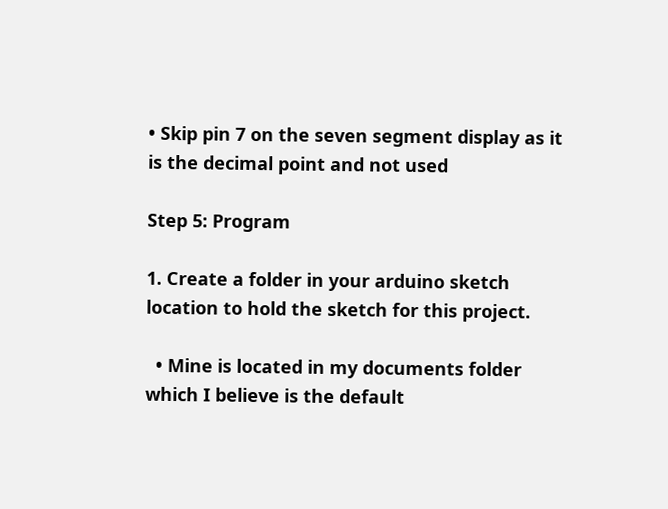• Skip pin 7 on the seven segment display as it is the decimal point and not used

Step 5: Program

1. Create a folder in your arduino sketch location to hold the sketch for this project.

  • Mine is located in my documents folder which I believe is the default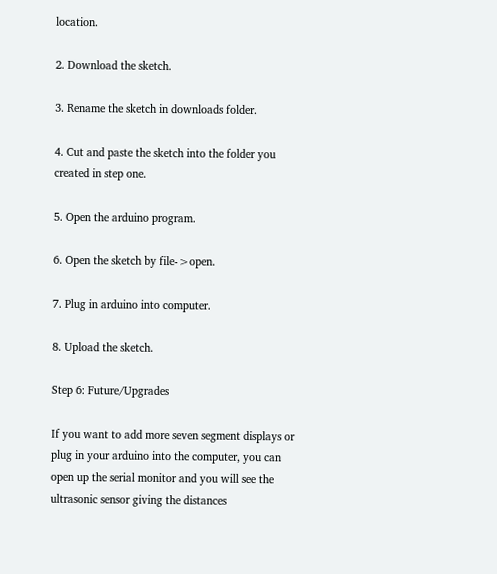location.

2. Download the sketch.

3. Rename the sketch in downloads folder.

4. Cut and paste the sketch into the folder you created in step one.

5. Open the arduino program.

6. Open the sketch by file->open.

7. Plug in arduino into computer.

8. Upload the sketch.

Step 6: Future/Upgrades

If you want to add more seven segment displays or plug in your arduino into the computer, you can open up the serial monitor and you will see the ultrasonic sensor giving the distances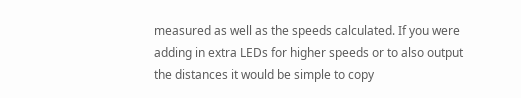measured as well as the speeds calculated. If you were adding in extra LEDs for higher speeds or to also output the distances it would be simple to copy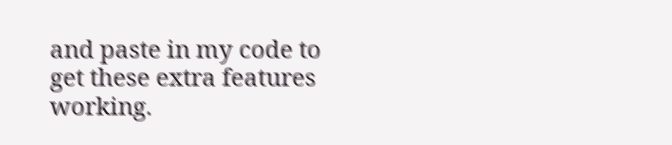and paste in my code to get these extra features working.